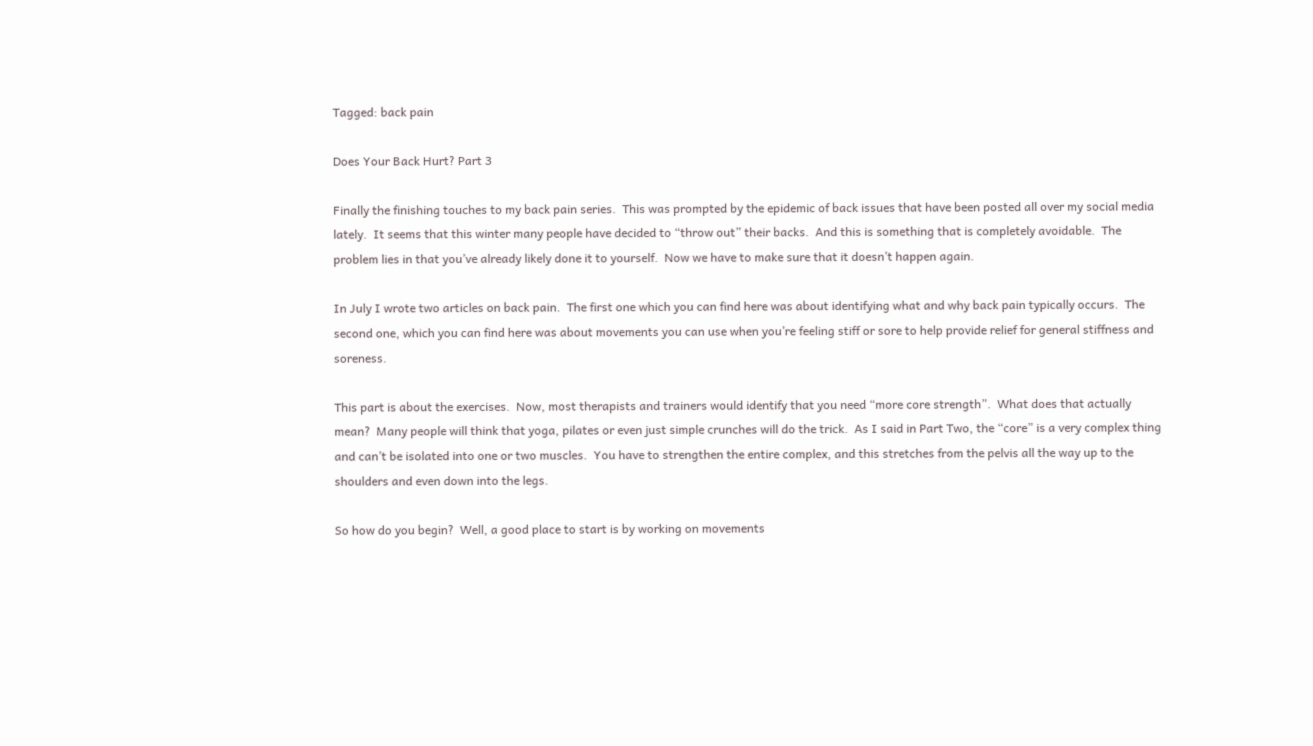Tagged: back pain

Does Your Back Hurt? Part 3

Finally the finishing touches to my back pain series.  This was prompted by the epidemic of back issues that have been posted all over my social media lately.  It seems that this winter many people have decided to “throw out” their backs.  And this is something that is completely avoidable.  The problem lies in that you’ve already likely done it to yourself.  Now we have to make sure that it doesn’t happen again.

In July I wrote two articles on back pain.  The first one which you can find here was about identifying what and why back pain typically occurs.  The second one, which you can find here was about movements you can use when you’re feeling stiff or sore to help provide relief for general stiffness and soreness.

This part is about the exercises.  Now, most therapists and trainers would identify that you need “more core strength”.  What does that actually mean?  Many people will think that yoga, pilates or even just simple crunches will do the trick.  As I said in Part Two, the “core” is a very complex thing and can’t be isolated into one or two muscles.  You have to strengthen the entire complex, and this stretches from the pelvis all the way up to the shoulders and even down into the legs.

So how do you begin?  Well, a good place to start is by working on movements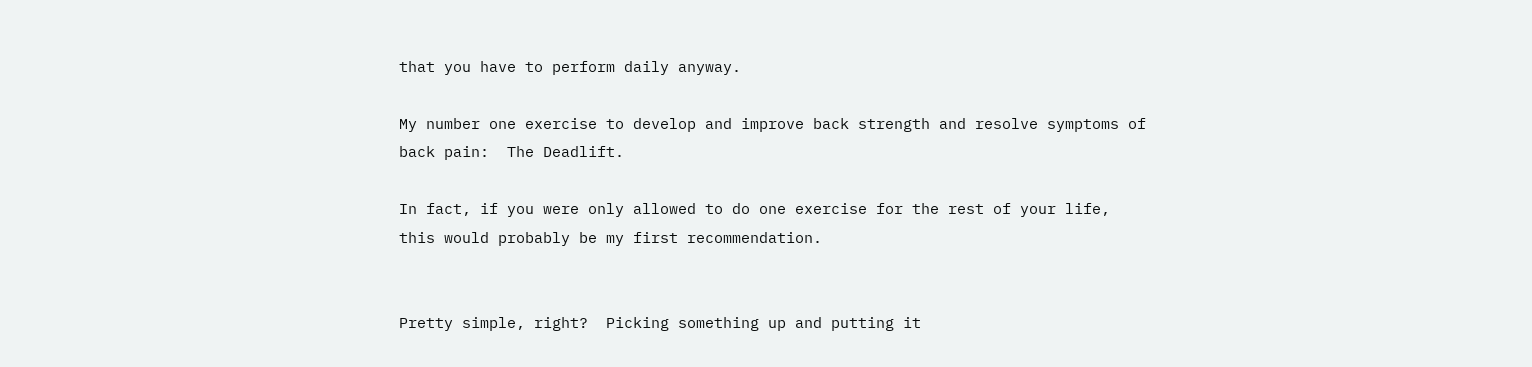that you have to perform daily anyway.

My number one exercise to develop and improve back strength and resolve symptoms of back pain:  The Deadlift.

In fact, if you were only allowed to do one exercise for the rest of your life, this would probably be my first recommendation.


Pretty simple, right?  Picking something up and putting it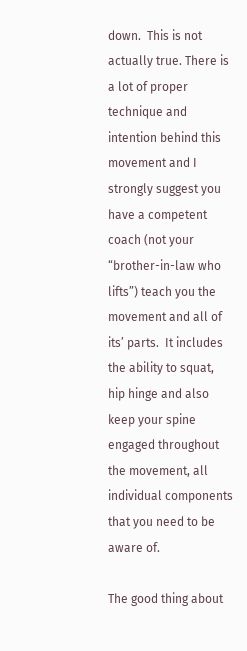down.  This is not actually true. There is a lot of proper technique and intention behind this movement and I strongly suggest you have a competent coach (not your “brother-in-law who lifts”) teach you the movement and all of its’ parts.  It includes the ability to squat, hip hinge and also keep your spine engaged throughout the movement, all individual components that you need to be aware of.

The good thing about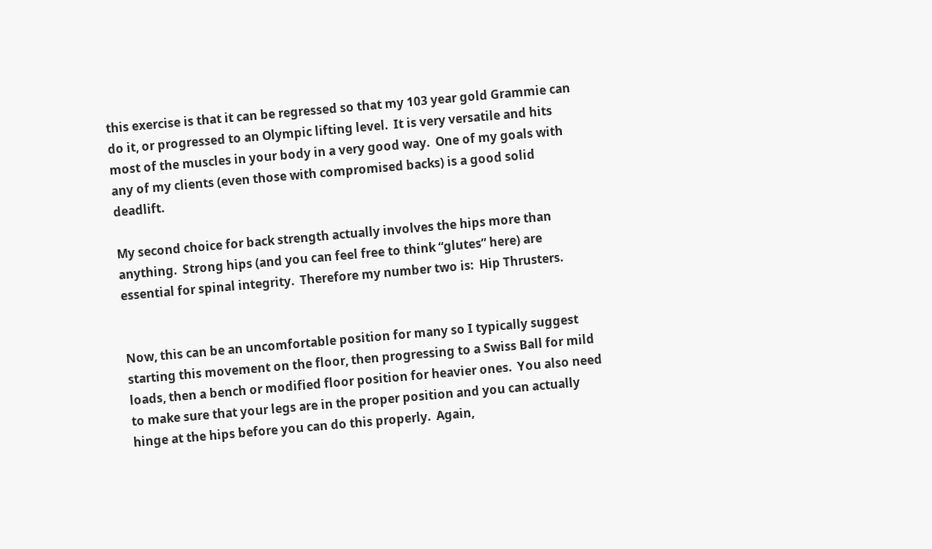this exercise is that it can be regressed so that my 103 year gold Grammie can do it, or progressed to an Olympic lifting level.  It is very versatile and hits most of the muscles in your body in a very good way.  One of my goals with any of my clients (even those with compromised backs) is a good solid deadlift.

My second choice for back strength actually involves the hips more than anything.  Strong hips (and you can feel free to think “glutes” here) are essential for spinal integrity.  Therefore my number two is:  Hip Thrusters.


Now, this can be an uncomfortable position for many so I typically suggest starting this movement on the floor, then progressing to a Swiss Ball for mild loads, then a bench or modified floor position for heavier ones.  You also need to make sure that your legs are in the proper position and you can actually hinge at the hips before you can do this properly.  Again,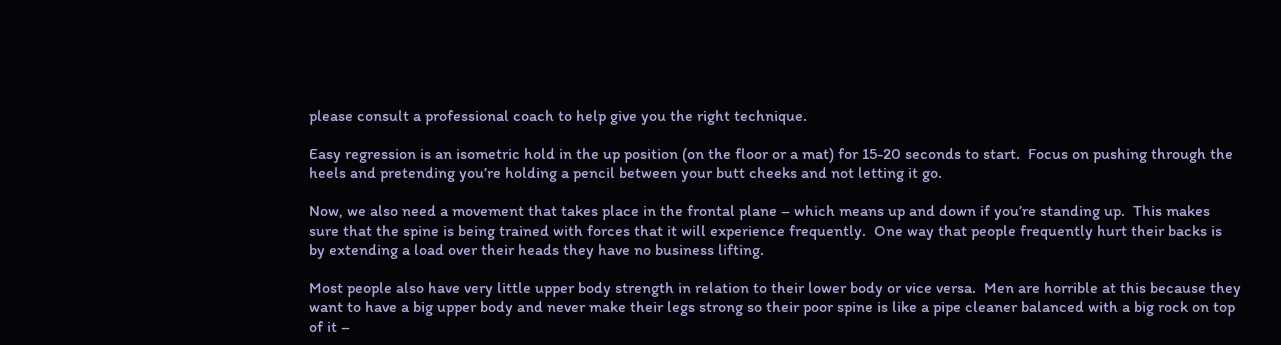please consult a professional coach to help give you the right technique.

Easy regression is an isometric hold in the up position (on the floor or a mat) for 15-20 seconds to start.  Focus on pushing through the heels and pretending you’re holding a pencil between your butt cheeks and not letting it go.

Now, we also need a movement that takes place in the frontal plane – which means up and down if you’re standing up.  This makes sure that the spine is being trained with forces that it will experience frequently.  One way that people frequently hurt their backs is by extending a load over their heads they have no business lifting.

Most people also have very little upper body strength in relation to their lower body or vice versa.  Men are horrible at this because they want to have a big upper body and never make their legs strong so their poor spine is like a pipe cleaner balanced with a big rock on top of it –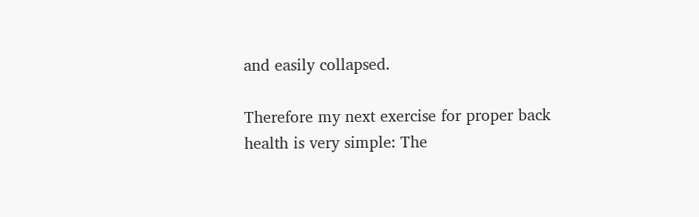and easily collapsed.

Therefore my next exercise for proper back health is very simple: The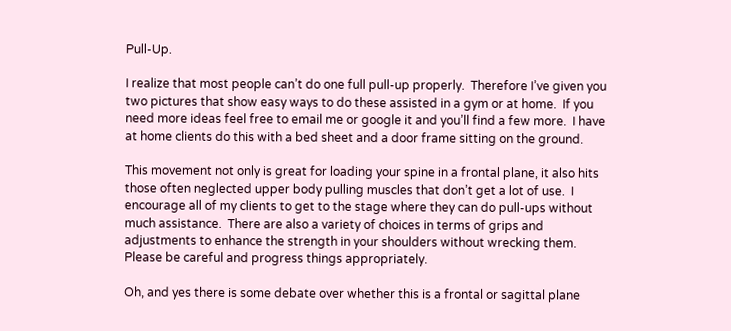Pull-Up.

I realize that most people can’t do one full pull-up properly.  Therefore I’ve given you two pictures that show easy ways to do these assisted in a gym or at home.  If you need more ideas feel free to email me or google it and you’ll find a few more.  I have at home clients do this with a bed sheet and a door frame sitting on the ground.

This movement not only is great for loading your spine in a frontal plane, it also hits those often neglected upper body pulling muscles that don’t get a lot of use.  I encourage all of my clients to get to the stage where they can do pull-ups without much assistance.  There are also a variety of choices in terms of grips and adjustments to enhance the strength in your shoulders without wrecking them.  Please be careful and progress things appropriately.

Oh, and yes there is some debate over whether this is a frontal or sagittal plane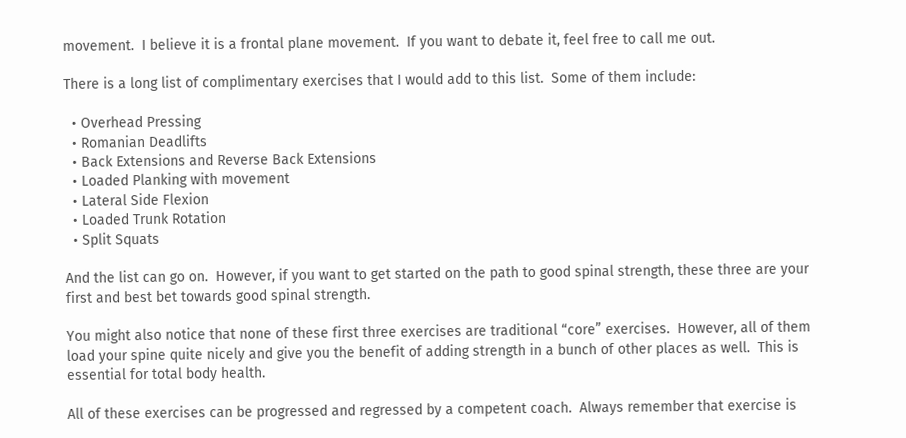movement.  I believe it is a frontal plane movement.  If you want to debate it, feel free to call me out.

There is a long list of complimentary exercises that I would add to this list.  Some of them include:

  • Overhead Pressing
  • Romanian Deadlifts
  • Back Extensions and Reverse Back Extensions
  • Loaded Planking with movement
  • Lateral Side Flexion
  • Loaded Trunk Rotation
  • Split Squats

And the list can go on.  However, if you want to get started on the path to good spinal strength, these three are your first and best bet towards good spinal strength.

You might also notice that none of these first three exercises are traditional “core” exercises.  However, all of them load your spine quite nicely and give you the benefit of adding strength in a bunch of other places as well.  This is essential for total body health.

All of these exercises can be progressed and regressed by a competent coach.  Always remember that exercise is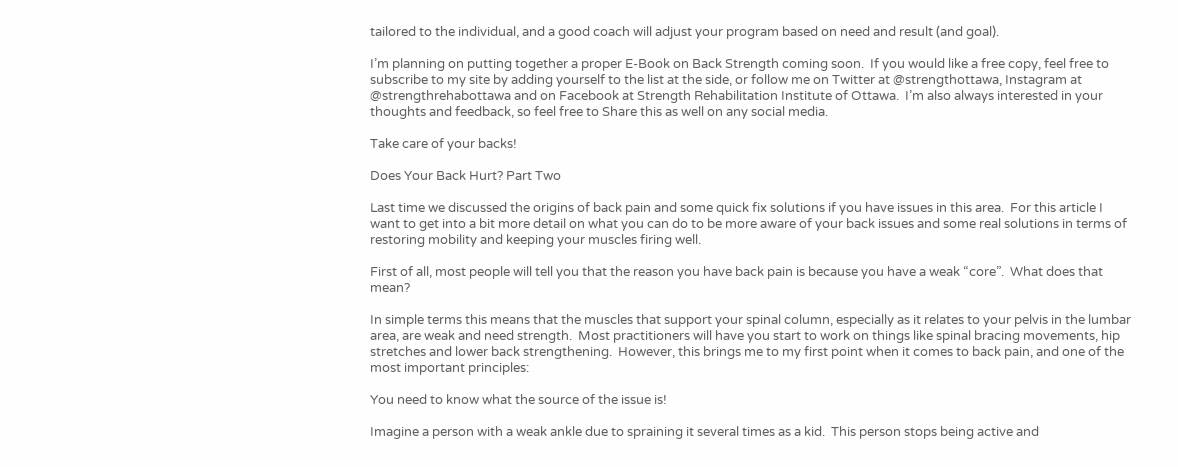tailored to the individual, and a good coach will adjust your program based on need and result (and goal).

I’m planning on putting together a proper E-Book on Back Strength coming soon.  If you would like a free copy, feel free to subscribe to my site by adding yourself to the list at the side, or follow me on Twitter at @strengthottawa, Instagram at @strengthrehabottawa and on Facebook at Strength Rehabilitation Institute of Ottawa.  I’m also always interested in your thoughts and feedback, so feel free to Share this as well on any social media.

Take care of your backs!

Does Your Back Hurt? Part Two

Last time we discussed the origins of back pain and some quick fix solutions if you have issues in this area.  For this article I want to get into a bit more detail on what you can do to be more aware of your back issues and some real solutions in terms of restoring mobility and keeping your muscles firing well.

First of all, most people will tell you that the reason you have back pain is because you have a weak “core”.  What does that mean?

In simple terms this means that the muscles that support your spinal column, especially as it relates to your pelvis in the lumbar area, are weak and need strength.  Most practitioners will have you start to work on things like spinal bracing movements, hip stretches and lower back strengthening.  However, this brings me to my first point when it comes to back pain, and one of the most important principles:

You need to know what the source of the issue is!

Imagine a person with a weak ankle due to spraining it several times as a kid.  This person stops being active and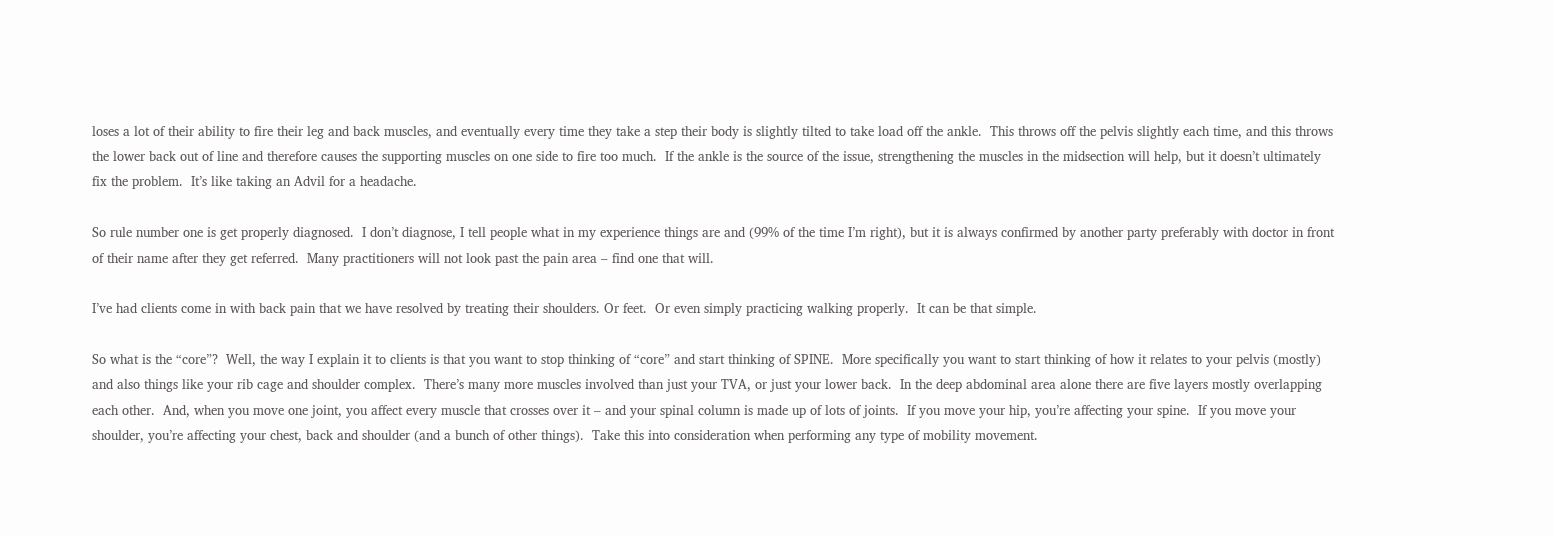loses a lot of their ability to fire their leg and back muscles, and eventually every time they take a step their body is slightly tilted to take load off the ankle.  This throws off the pelvis slightly each time, and this throws the lower back out of line and therefore causes the supporting muscles on one side to fire too much.  If the ankle is the source of the issue, strengthening the muscles in the midsection will help, but it doesn’t ultimately fix the problem.  It’s like taking an Advil for a headache.

So rule number one is get properly diagnosed.  I don’t diagnose, I tell people what in my experience things are and (99% of the time I’m right), but it is always confirmed by another party preferably with doctor in front of their name after they get referred.  Many practitioners will not look past the pain area – find one that will.

I’ve had clients come in with back pain that we have resolved by treating their shoulders. Or feet.  Or even simply practicing walking properly.  It can be that simple.

So what is the “core”?  Well, the way I explain it to clients is that you want to stop thinking of “core” and start thinking of SPINE.  More specifically you want to start thinking of how it relates to your pelvis (mostly) and also things like your rib cage and shoulder complex.  There’s many more muscles involved than just your TVA, or just your lower back.  In the deep abdominal area alone there are five layers mostly overlapping each other.  And, when you move one joint, you affect every muscle that crosses over it – and your spinal column is made up of lots of joints.  If you move your hip, you’re affecting your spine.  If you move your shoulder, you’re affecting your chest, back and shoulder (and a bunch of other things).  Take this into consideration when performing any type of mobility movement.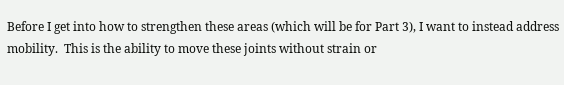Before I get into how to strengthen these areas (which will be for Part 3), I want to instead address mobility.  This is the ability to move these joints without strain or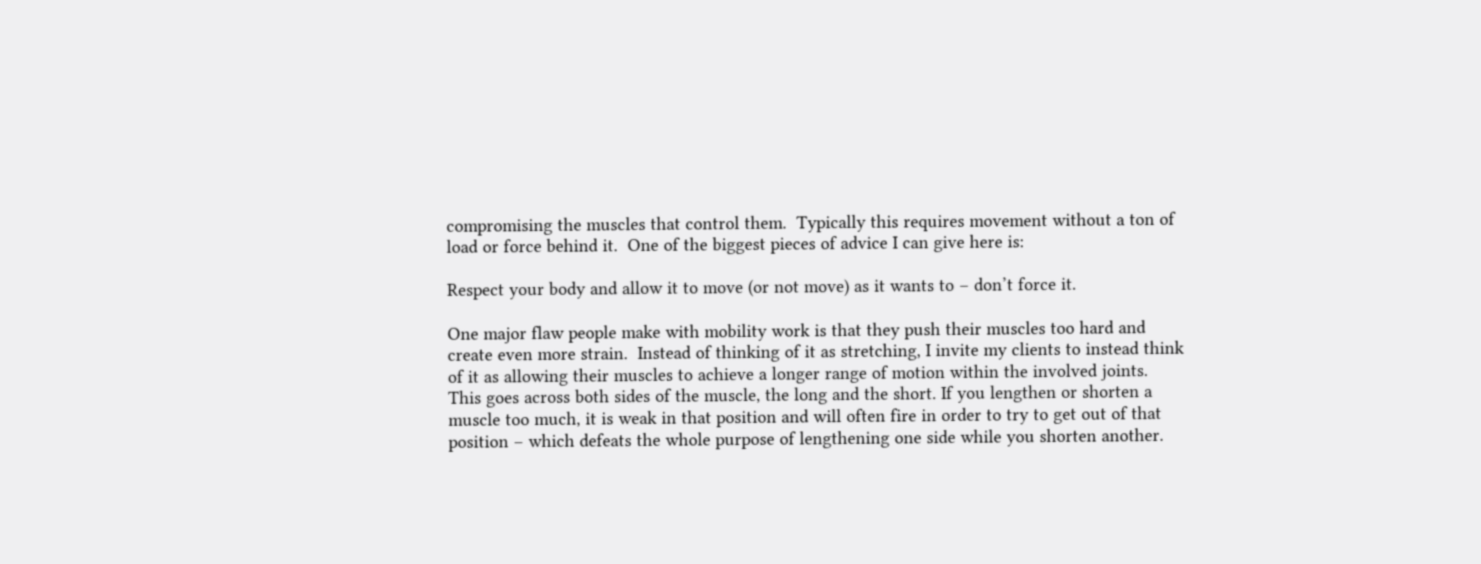compromising the muscles that control them.  Typically this requires movement without a ton of load or force behind it.  One of the biggest pieces of advice I can give here is:

Respect your body and allow it to move (or not move) as it wants to – don’t force it.

One major flaw people make with mobility work is that they push their muscles too hard and create even more strain.  Instead of thinking of it as stretching, I invite my clients to instead think of it as allowing their muscles to achieve a longer range of motion within the involved joints.  This goes across both sides of the muscle, the long and the short. If you lengthen or shorten a muscle too much, it is weak in that position and will often fire in order to try to get out of that position – which defeats the whole purpose of lengthening one side while you shorten another.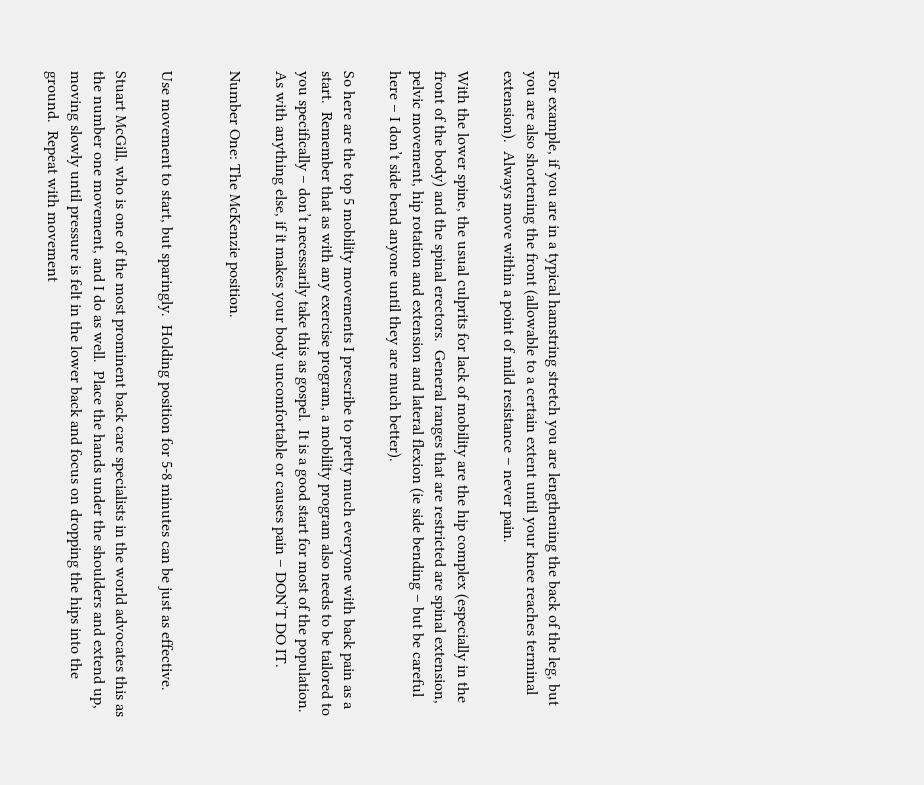For example, if you are in a typical hamstring stretch you are lengthening the back of the leg, but you are also shortening the front (allowable to a certain extent until your knee reaches terminal extension).  Always move within a point of mild resistance – never pain.

With the lower spine, the usual culprits for lack of mobility are the hip complex (especially in the front of the body) and the spinal erectors.  General ranges that are restricted are spinal extension, pelvic movement, hip rotation and extension and lateral flexion (ie side bending – but be careful here – I don’t side bend anyone until they are much better).

So here are the top 5 mobility movements I prescribe to pretty much everyone with back pain as a start.  Remember that as with any exercise program, a mobility program also needs to be tailored to you specifically – don’t necessarily take this as gospel.  It is a good start for most of the population.  As with anything else, if it makes your body uncomfortable or causes pain – DON’T DO IT.

Number One: The McKenzie position.


Use movement to start, but sparingly.  Holding position for 5-8 minutes can be just as effective.

Stuart McGill, who is one of the most prominent back care specialists in the world advocates this as the number one movement, and I do as well.  Place the hands under the shoulders and extend up, moving slowly until pressure is felt in the lower back and focus on dropping the hips into the ground.  Repeat with movement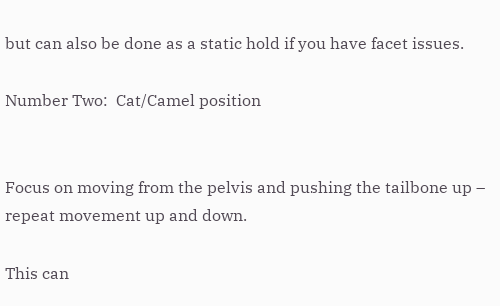but can also be done as a static hold if you have facet issues.

Number Two:  Cat/Camel position


Focus on moving from the pelvis and pushing the tailbone up – repeat movement up and down.

This can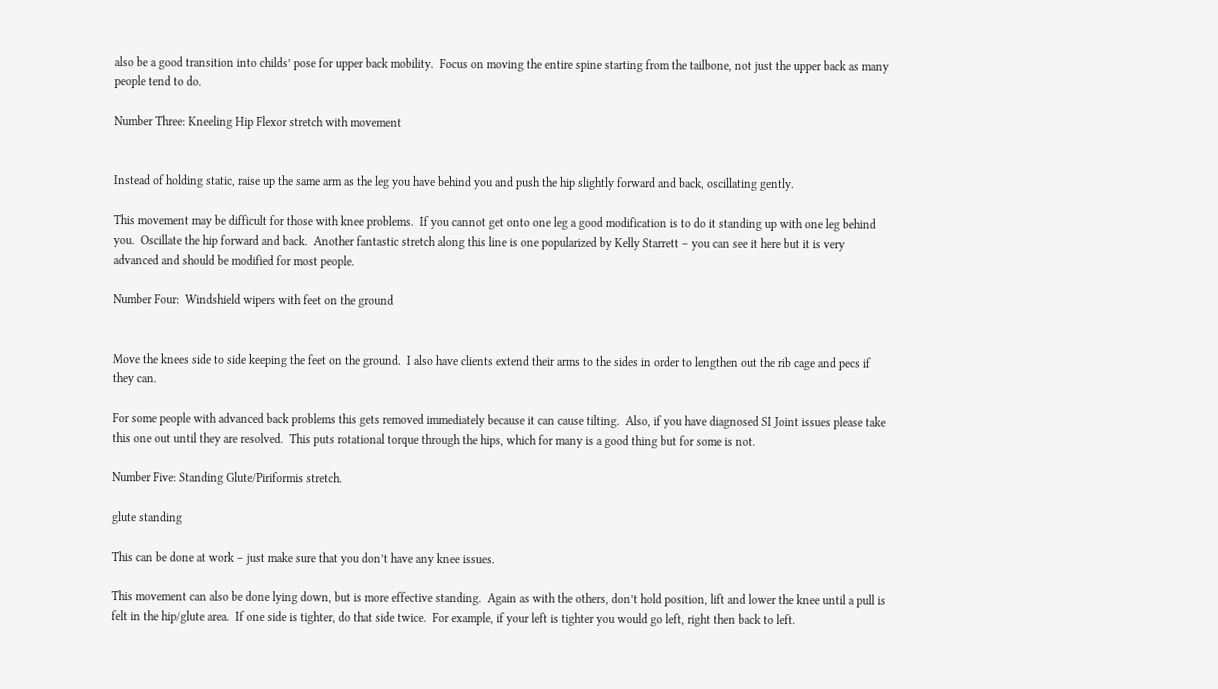also be a good transition into childs’ pose for upper back mobility.  Focus on moving the entire spine starting from the tailbone, not just the upper back as many people tend to do.

Number Three: Kneeling Hip Flexor stretch with movement


Instead of holding static, raise up the same arm as the leg you have behind you and push the hip slightly forward and back, oscillating gently.

This movement may be difficult for those with knee problems.  If you cannot get onto one leg a good modification is to do it standing up with one leg behind you.  Oscillate the hip forward and back.  Another fantastic stretch along this line is one popularized by Kelly Starrett – you can see it here but it is very advanced and should be modified for most people.

Number Four:  Windshield wipers with feet on the ground


Move the knees side to side keeping the feet on the ground.  I also have clients extend their arms to the sides in order to lengthen out the rib cage and pecs if they can.

For some people with advanced back problems this gets removed immediately because it can cause tilting.  Also, if you have diagnosed SI Joint issues please take this one out until they are resolved.  This puts rotational torque through the hips, which for many is a good thing but for some is not.

Number Five: Standing Glute/Piriformis stretch.

glute standing

This can be done at work – just make sure that you don’t have any knee issues.

This movement can also be done lying down, but is more effective standing.  Again as with the others, don’t hold position, lift and lower the knee until a pull is felt in the hip/glute area.  If one side is tighter, do that side twice.  For example, if your left is tighter you would go left, right then back to left.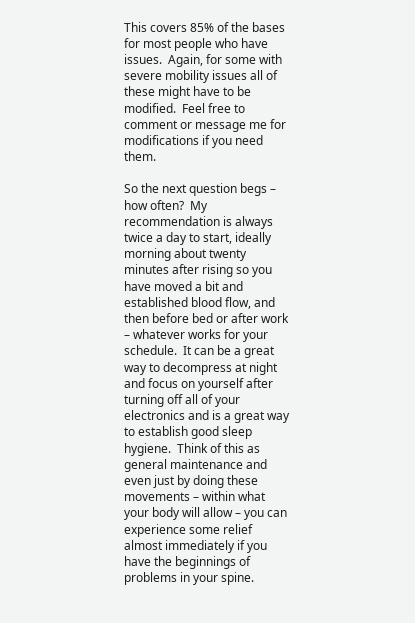This covers 85% of the bases for most people who have issues.  Again, for some with severe mobility issues all of these might have to be modified.  Feel free to comment or message me for modifications if you need them.

So the next question begs – how often?  My recommendation is always twice a day to start, ideally morning about twenty minutes after rising so you have moved a bit and established blood flow, and then before bed or after work – whatever works for your schedule.  It can be a great way to decompress at night and focus on yourself after turning off all of your electronics and is a great way to establish good sleep hygiene.  Think of this as general maintenance and even just by doing these movements – within what your body will allow – you can experience some relief almost immediately if you have the beginnings of problems in your spine.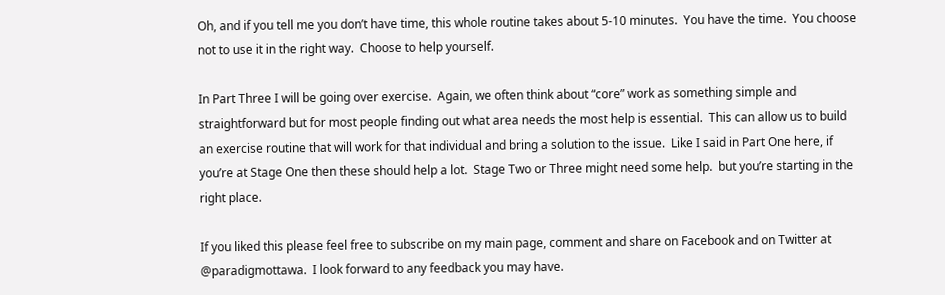Oh, and if you tell me you don’t have time, this whole routine takes about 5-10 minutes.  You have the time.  You choose not to use it in the right way.  Choose to help yourself.

In Part Three I will be going over exercise.  Again, we often think about “core” work as something simple and straightforward but for most people finding out what area needs the most help is essential.  This can allow us to build an exercise routine that will work for that individual and bring a solution to the issue.  Like I said in Part One here, if you’re at Stage One then these should help a lot.  Stage Two or Three might need some help.  but you’re starting in the right place.

If you liked this please feel free to subscribe on my main page, comment and share on Facebook and on Twitter at @paradigmottawa.  I look forward to any feedback you may have.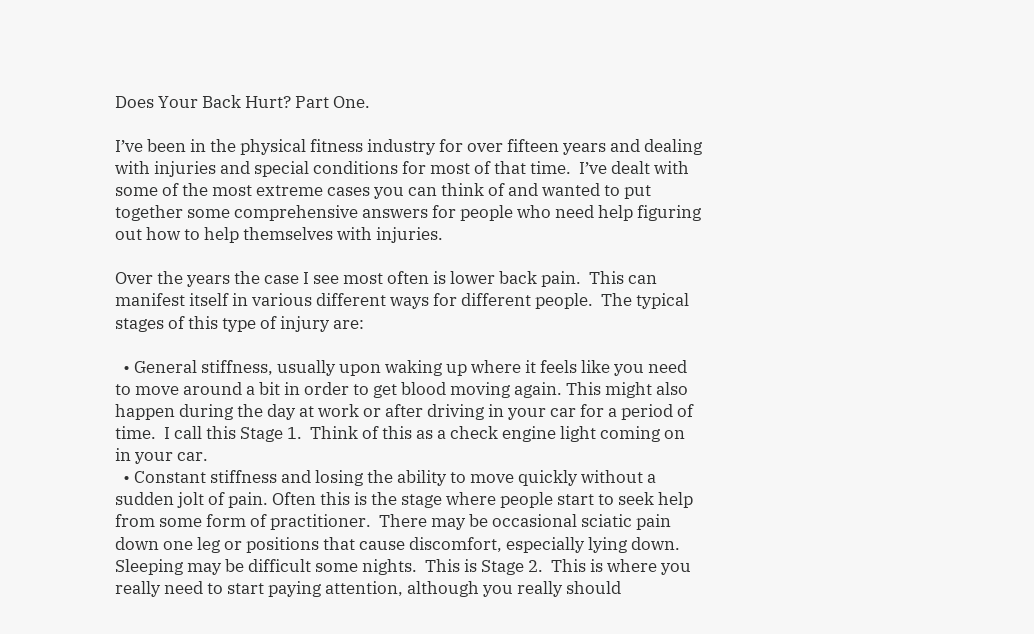Does Your Back Hurt? Part One.

I’ve been in the physical fitness industry for over fifteen years and dealing with injuries and special conditions for most of that time.  I’ve dealt with some of the most extreme cases you can think of and wanted to put together some comprehensive answers for people who need help figuring out how to help themselves with injuries.

Over the years the case I see most often is lower back pain.  This can manifest itself in various different ways for different people.  The typical stages of this type of injury are:

  • General stiffness, usually upon waking up where it feels like you need to move around a bit in order to get blood moving again. This might also happen during the day at work or after driving in your car for a period of time.  I call this Stage 1.  Think of this as a check engine light coming on in your car.
  • Constant stiffness and losing the ability to move quickly without a sudden jolt of pain. Often this is the stage where people start to seek help from some form of practitioner.  There may be occasional sciatic pain down one leg or positions that cause discomfort, especially lying down.  Sleeping may be difficult some nights.  This is Stage 2.  This is where you really need to start paying attention, although you really should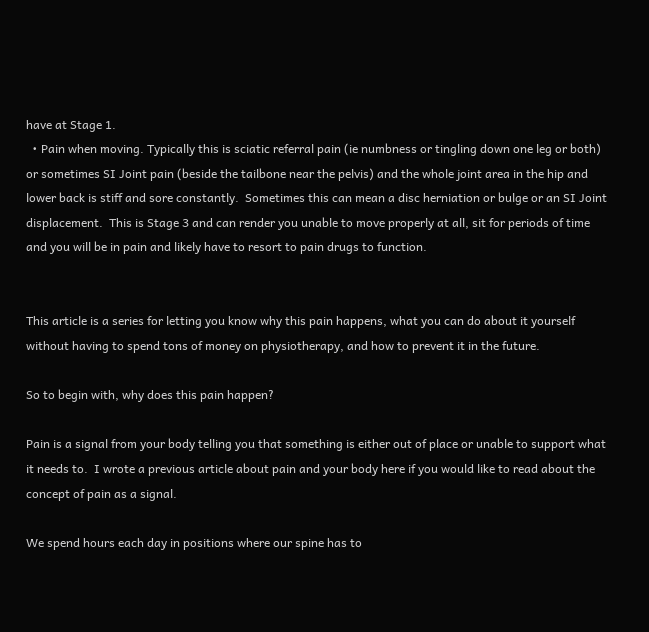have at Stage 1.
  • Pain when moving. Typically this is sciatic referral pain (ie numbness or tingling down one leg or both) or sometimes SI Joint pain (beside the tailbone near the pelvis) and the whole joint area in the hip and lower back is stiff and sore constantly.  Sometimes this can mean a disc herniation or bulge or an SI Joint displacement.  This is Stage 3 and can render you unable to move properly at all, sit for periods of time and you will be in pain and likely have to resort to pain drugs to function.


This article is a series for letting you know why this pain happens, what you can do about it yourself without having to spend tons of money on physiotherapy, and how to prevent it in the future.

So to begin with, why does this pain happen?

Pain is a signal from your body telling you that something is either out of place or unable to support what it needs to.  I wrote a previous article about pain and your body here if you would like to read about the concept of pain as a signal.

We spend hours each day in positions where our spine has to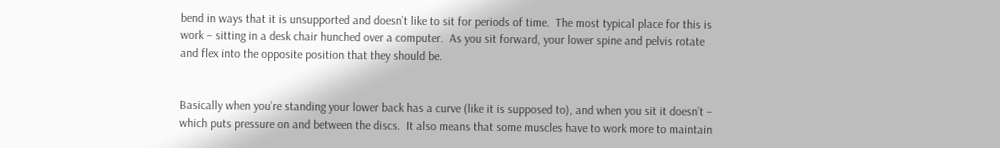bend in ways that it is unsupported and doesn’t like to sit for periods of time.  The most typical place for this is work – sitting in a desk chair hunched over a computer.  As you sit forward, your lower spine and pelvis rotate and flex into the opposite position that they should be.


Basically when you’re standing your lower back has a curve (like it is supposed to), and when you sit it doesn’t – which puts pressure on and between the discs.  It also means that some muscles have to work more to maintain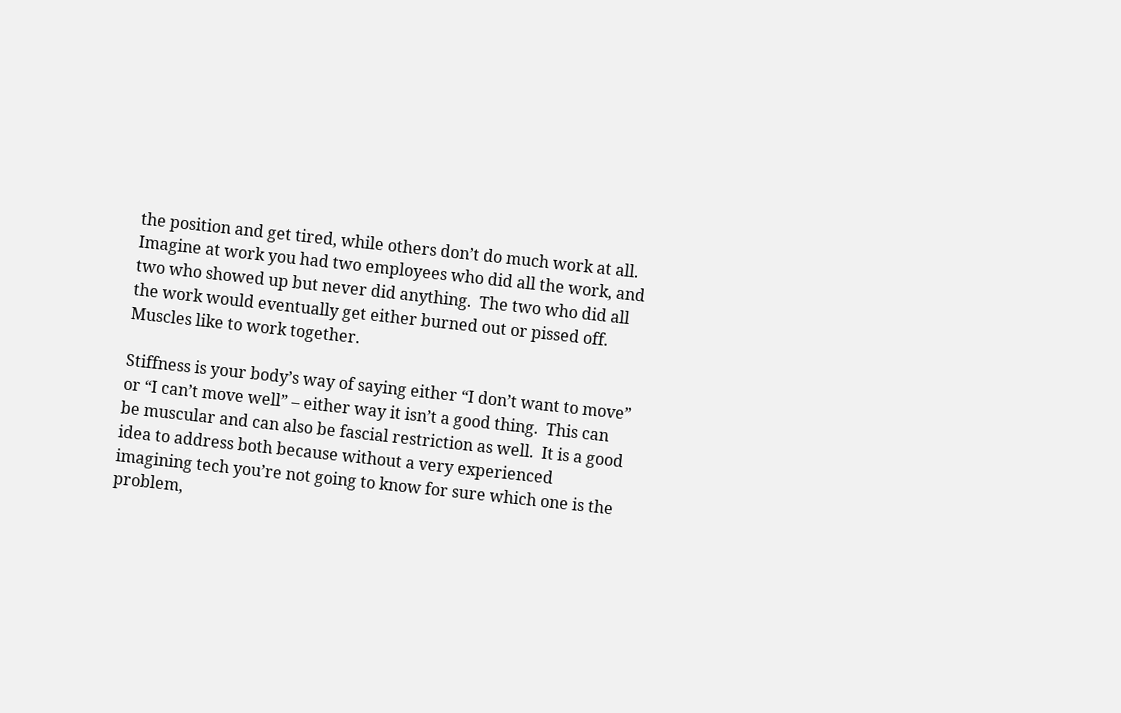the position and get tired, while others don’t do much work at all.  Imagine at work you had two employees who did all the work, and two who showed up but never did anything.  The two who did all the work would eventually get either burned out or pissed off.  Muscles like to work together.

Stiffness is your body’s way of saying either “I don’t want to move” or “I can’t move well” – either way it isn’t a good thing.  This can be muscular and can also be fascial restriction as well.  It is a good idea to address both because without a very experienced imagining tech you’re not going to know for sure which one is the problem,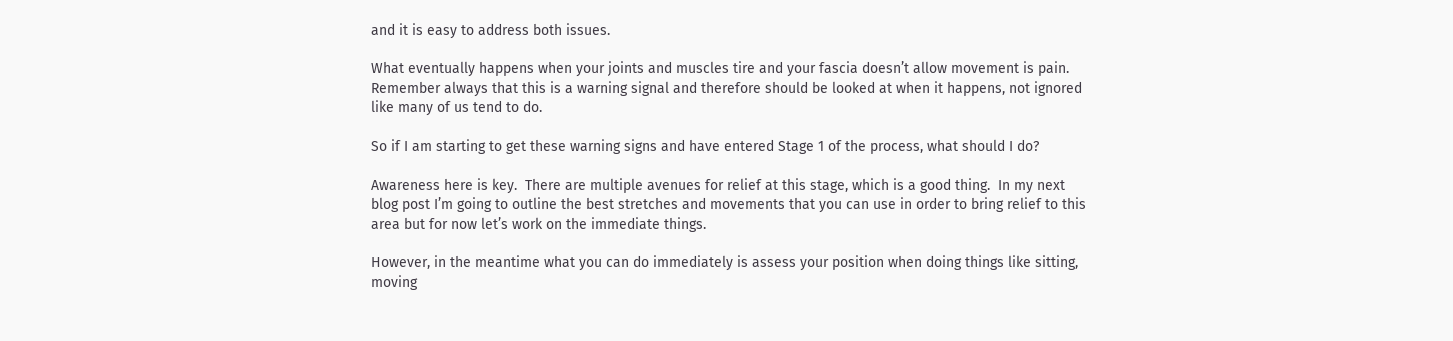and it is easy to address both issues.

What eventually happens when your joints and muscles tire and your fascia doesn’t allow movement is pain.  Remember always that this is a warning signal and therefore should be looked at when it happens, not ignored like many of us tend to do.

So if I am starting to get these warning signs and have entered Stage 1 of the process, what should I do?

Awareness here is key.  There are multiple avenues for relief at this stage, which is a good thing.  In my next blog post I’m going to outline the best stretches and movements that you can use in order to bring relief to this area but for now let’s work on the immediate things.

However, in the meantime what you can do immediately is assess your position when doing things like sitting, moving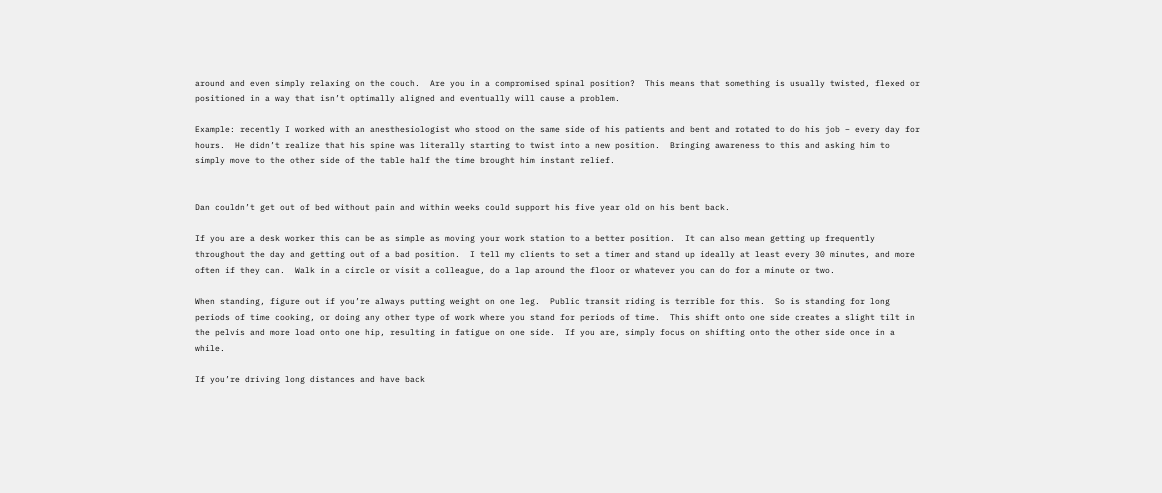around and even simply relaxing on the couch.  Are you in a compromised spinal position?  This means that something is usually twisted, flexed or positioned in a way that isn’t optimally aligned and eventually will cause a problem.

Example: recently I worked with an anesthesiologist who stood on the same side of his patients and bent and rotated to do his job – every day for hours.  He didn’t realize that his spine was literally starting to twist into a new position.  Bringing awareness to this and asking him to simply move to the other side of the table half the time brought him instant relief.


Dan couldn’t get out of bed without pain and within weeks could support his five year old on his bent back.

If you are a desk worker this can be as simple as moving your work station to a better position.  It can also mean getting up frequently throughout the day and getting out of a bad position.  I tell my clients to set a timer and stand up ideally at least every 30 minutes, and more often if they can.  Walk in a circle or visit a colleague, do a lap around the floor or whatever you can do for a minute or two.

When standing, figure out if you’re always putting weight on one leg.  Public transit riding is terrible for this.  So is standing for long periods of time cooking, or doing any other type of work where you stand for periods of time.  This shift onto one side creates a slight tilt in the pelvis and more load onto one hip, resulting in fatigue on one side.  If you are, simply focus on shifting onto the other side once in a while.

If you’re driving long distances and have back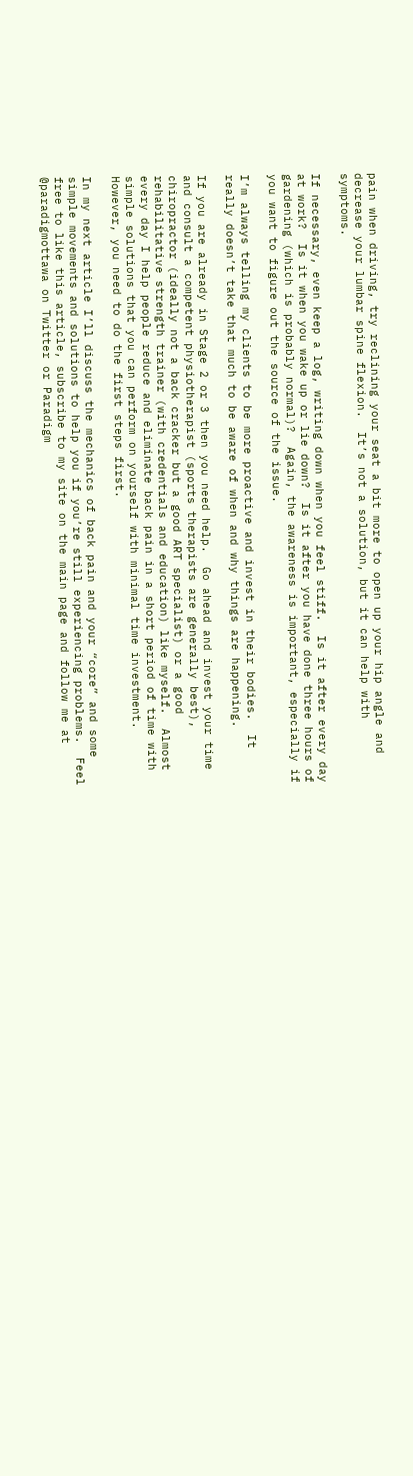pain when driving, try reclining your seat a bit more to open up your hip angle and decrease your lumbar spine flexion.  It’s not a solution, but it can help with symptoms.

If necessary, even keep a log, writing down when you feel stiff.  Is it after every day at work?  Is it when you wake up or lie down?  Is it after you have done three hours of gardening (which is probably normal)?  Again, the awareness is important, especially if you want to figure out the source of the issue.

I’m always telling my clients to be more proactive and invest in their bodies.  It really doesn’t take that much to be aware of when and why things are happening.

If you are already in Stage 2 or 3 then you need help.  Go ahead and invest your time and consult a competent physiotherapist (sports therapists are generally best), chiropractor (ideally not a back cracker but a good ART specialist) or a good rehabilitative strength trainer (with credentials and education) like myself.  Almost every day I help people reduce and eliminate back pain in a short period of time with simple solutions that you can perform on yourself with minimal time investment.  However, you need to do the first steps first.

In my next article I’ll discuss the mechanics of back pain and your “core” and some simple movements and solutions to help you if you’re still experiencing problems.  Feel free to like this article, subscribe to my site on the main page and follow me at @paradigmottawa on Twitter or Paradigm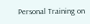Personal Training on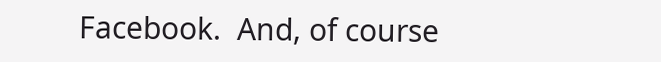Facebook.  And, of course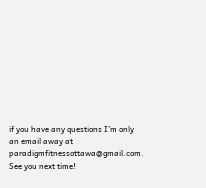if you have any questions I’m only an email away at paradigmfitnessottawa@gmail.com.  See you next time!